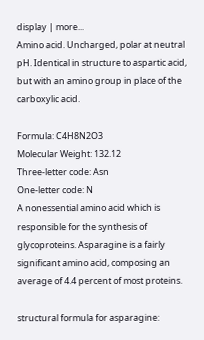display | more...
Amino acid. Uncharged, polar at neutral pH. Identical in structure to aspartic acid, but with an amino group in place of the carboxylic acid.

Formula: C4H8N2O3
Molecular Weight: 132.12
Three-letter code: Asn
One-letter code: N
A nonessential amino acid which is responsible for the synthesis of glycoproteins. Asparagine is a fairly significant amino acid, composing an average of 4.4 percent of most proteins.

structural formula for asparagine: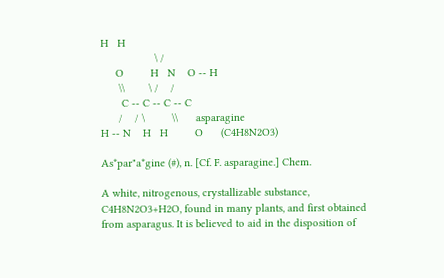H   H
                  \ /
     O         H   N    O -- H
      \\        \ /    /
       C -- C -- C -- C
      /    / \         \\      asparagine
H -- N    H   H         O      (C4H8N2O3)

As*par"a*gine (#), n. [Cf. F. asparagine.] Chem.

A white, nitrogenous, crystallizable substance, C4H8N2O3+H2O, found in many plants, and first obtained from asparagus. It is believed to aid in the disposition of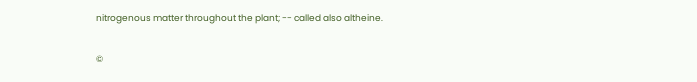nitrogenous matter throughout the plant; -- called also altheine.


©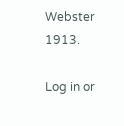Webster 1913.

Log in or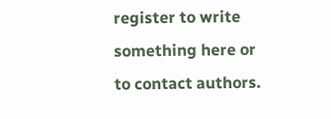register to write something here or to contact authors.